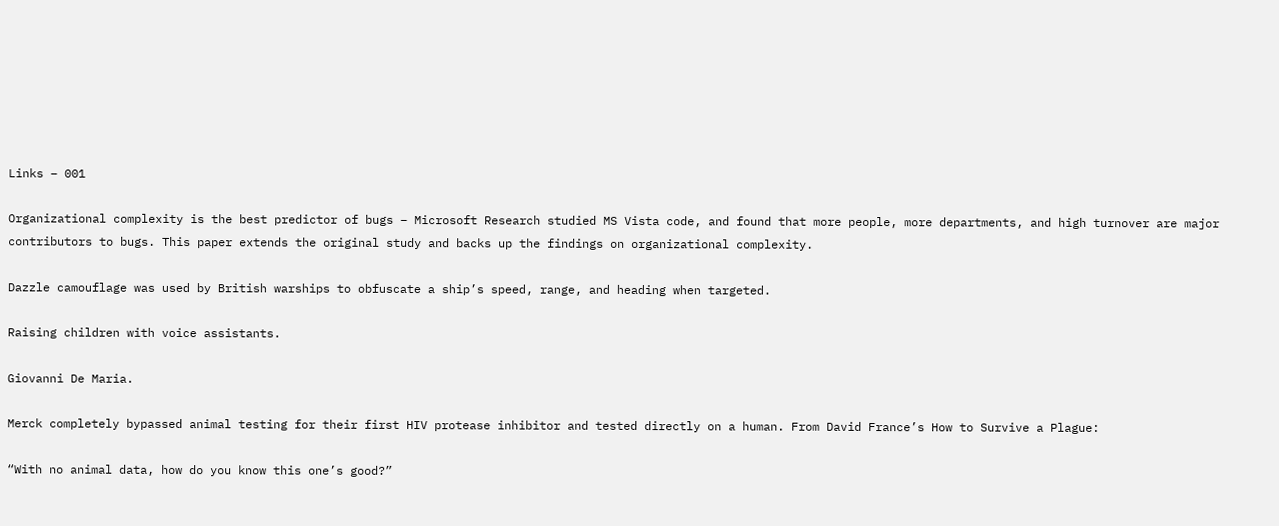Links – 001

Organizational complexity is the best predictor of bugs – Microsoft Research studied MS Vista code, and found that more people, more departments, and high turnover are major contributors to bugs. This paper extends the original study and backs up the findings on organizational complexity.

Dazzle camouflage was used by British warships to obfuscate a ship’s speed, range, and heading when targeted.

Raising children with voice assistants.

Giovanni De Maria.

Merck completely bypassed animal testing for their first HIV protease inhibitor and tested directly on a human. From David France’s How to Survive a Plague:

“With no animal data, how do you know this one’s good?”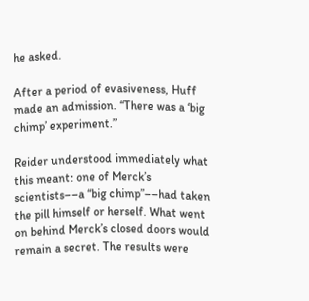he asked.

After a period of evasiveness, Huff made an admission. “There was a ‘big chimp’ experiment.”

Reider understood immediately what this meant: one of Merck’s scientists––a “big chimp”––had taken the pill himself or herself. What went on behind Merck’s closed doors would remain a secret. The results were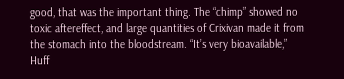good, that was the important thing. The “chimp” showed no toxic aftereffect, and large quantities of Crixivan made it from the stomach into the bloodstream. “It’s very bioavailable,” Huff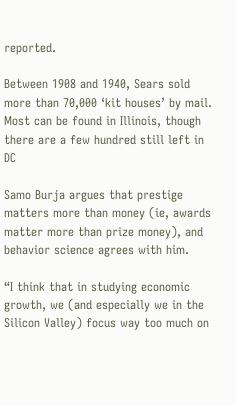reported.

Between 1908 and 1940, Sears sold more than 70,000 ‘kit houses’ by mail. Most can be found in Illinois, though there are a few hundred still left in DC

Samo Burja argues that prestige matters more than money (ie, awards matter more than prize money), and behavior science agrees with him.

“I think that in studying economic growth, we (and especially we in the Silicon Valley) focus way too much on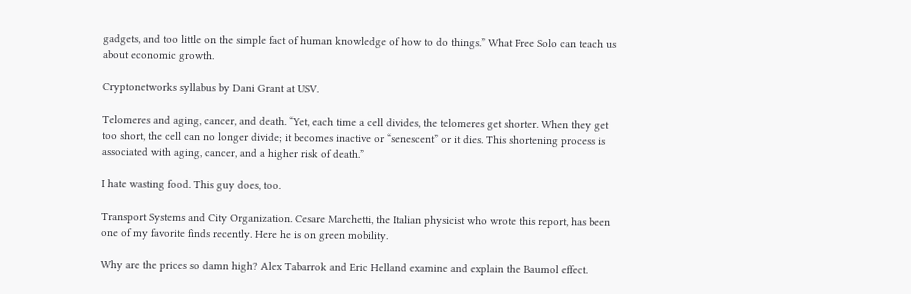gadgets, and too little on the simple fact of human knowledge of how to do things.” What Free Solo can teach us about economic growth.

Cryptonetworks syllabus by Dani Grant at USV.

Telomeres and aging, cancer, and death. “Yet, each time a cell divides, the telomeres get shorter. When they get too short, the cell can no longer divide; it becomes inactive or “senescent” or it dies. This shortening process is associated with aging, cancer, and a higher risk of death.”

I hate wasting food. This guy does, too.

Transport Systems and City Organization. Cesare Marchetti, the Italian physicist who wrote this report, has been one of my favorite finds recently. Here he is on green mobility.

Why are the prices so damn high? Alex Tabarrok and Eric Helland examine and explain the Baumol effect.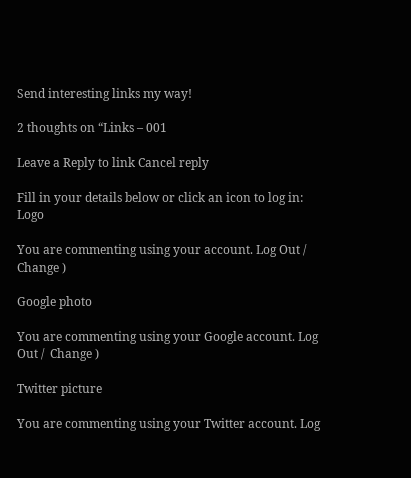Send interesting links my way!

2 thoughts on “Links – 001

Leave a Reply to link Cancel reply

Fill in your details below or click an icon to log in: Logo

You are commenting using your account. Log Out /  Change )

Google photo

You are commenting using your Google account. Log Out /  Change )

Twitter picture

You are commenting using your Twitter account. Log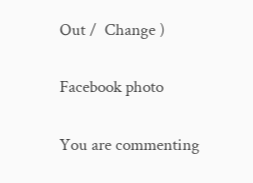Out /  Change )

Facebook photo

You are commenting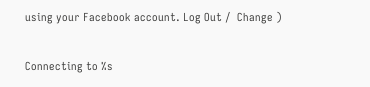using your Facebook account. Log Out /  Change )

Connecting to %s